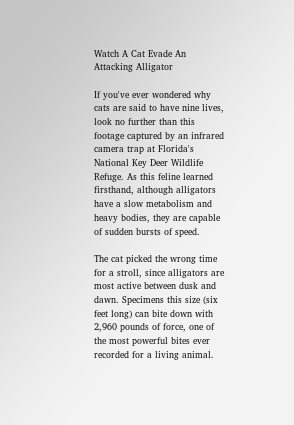Watch A Cat Evade An Attacking Alligator

If you've ever wondered why cats are said to have nine lives, look no further than this footage captured by an infrared camera trap at Florida's National Key Deer Wildlife Refuge. As this feline learned firsthand, although alligators have a slow metabolism and heavy bodies, they are capable of sudden bursts of speed.

The cat picked the wrong time for a stroll, since alligators are most active between dusk and dawn. Specimens this size (six feet long) can bite down with 2,960 pounds of force, one of the most powerful bites ever recorded for a living animal.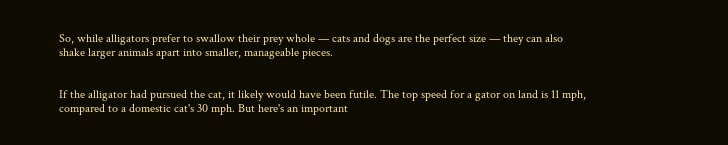So, while alligators prefer to swallow their prey whole — cats and dogs are the perfect size — they can also shake larger animals apart into smaller, manageable pieces.


If the alligator had pursued the cat, it likely would have been futile. The top speed for a gator on land is 11 mph, compared to a domestic cat's 30 mph. But here's an important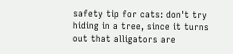safety tip for cats: don't try hiding in a tree, since it turns out that alligators are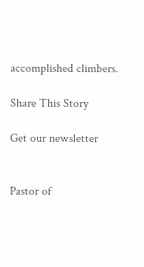accomplished climbers.

Share This Story

Get our newsletter


Pastor of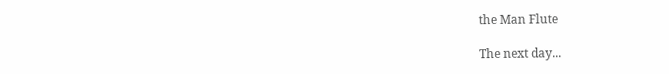the Man Flute

The next day...